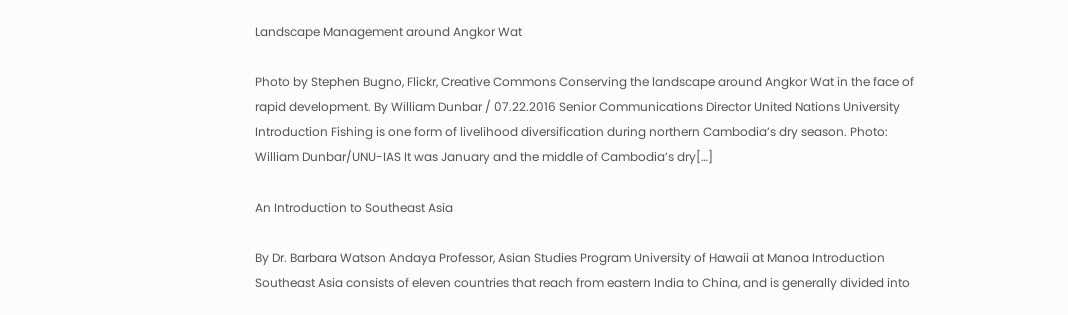Landscape Management around Angkor Wat

Photo by Stephen Bugno, Flickr, Creative Commons Conserving the landscape around Angkor Wat in the face of rapid development. By William Dunbar / 07.22.2016 Senior Communications Director United Nations University Introduction Fishing is one form of livelihood diversification during northern Cambodia’s dry season. Photo: William Dunbar/UNU-IAS It was January and the middle of Cambodia’s dry[…]

An Introduction to Southeast Asia

By Dr. Barbara Watson Andaya Professor, Asian Studies Program University of Hawaii at Manoa Introduction Southeast Asia consists of eleven countries that reach from eastern India to China, and is generally divided into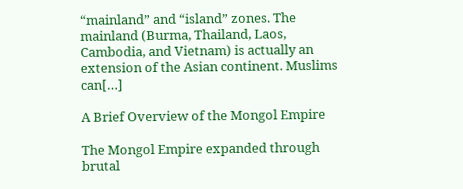“mainland” and “island” zones. The mainland (Burma, Thailand, Laos, Cambodia, and Vietnam) is actually an extension of the Asian continent. Muslims can[…]

A Brief Overview of the Mongol Empire

The Mongol Empire expanded through brutal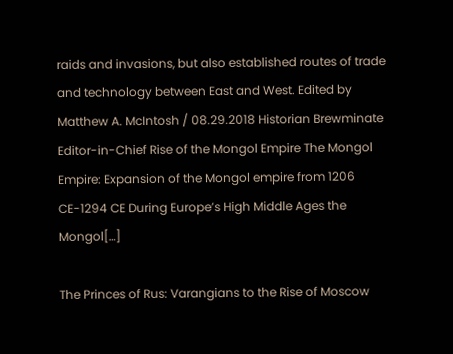raids and invasions, but also established routes of trade and technology between East and West. Edited by Matthew A. McIntosh / 08.29.2018 Historian Brewminate Editor-in-Chief Rise of the Mongol Empire The Mongol Empire: Expansion of the Mongol empire from 1206 CE-1294 CE During Europe’s High Middle Ages the Mongol[…]

The Princes of Rus: Varangians to the Rise of Moscow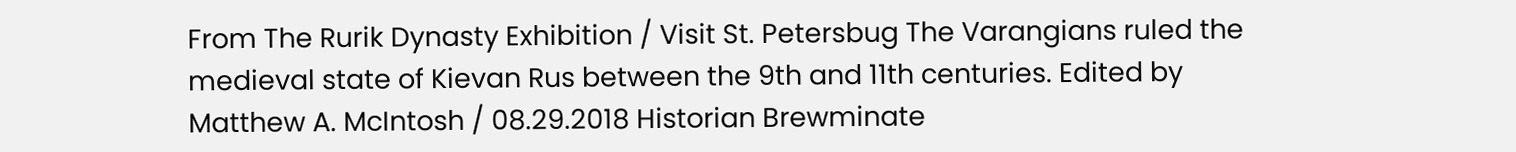From The Rurik Dynasty Exhibition / Visit St. Petersbug The Varangians ruled the medieval state of Kievan Rus between the 9th and 11th centuries. Edited by Matthew A. McIntosh / 08.29.2018 Historian Brewminate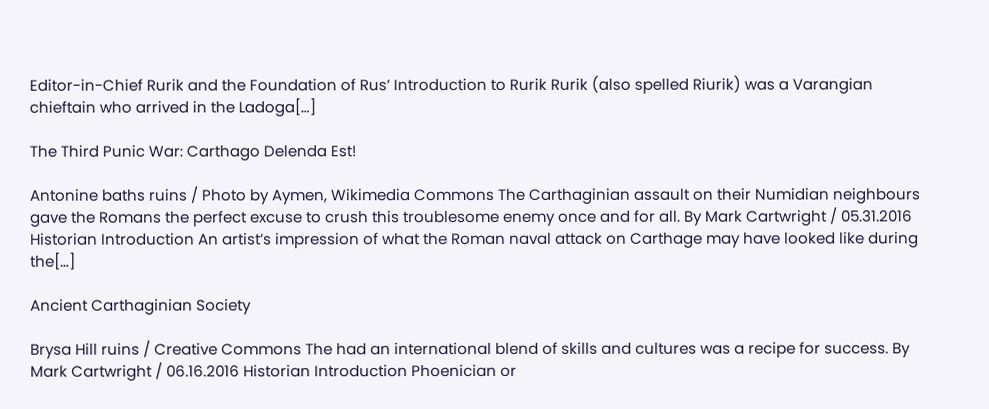Editor-in-Chief Rurik and the Foundation of Rus’ Introduction to Rurik Rurik (also spelled Riurik) was a Varangian chieftain who arrived in the Ladoga[…]

The Third Punic War: Carthago Delenda Est!

Antonine baths ruins / Photo by Aymen, Wikimedia Commons The Carthaginian assault on their Numidian neighbours gave the Romans the perfect excuse to crush this troublesome enemy once and for all. By Mark Cartwright / 05.31.2016 Historian Introduction An artist’s impression of what the Roman naval attack on Carthage may have looked like during the[…]

Ancient Carthaginian Society

Brysa Hill ruins / Creative Commons The had an international blend of skills and cultures was a recipe for success. By Mark Cartwright / 06.16.2016 Historian Introduction Phoenician or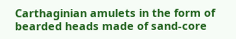Carthaginian amulets in the form of bearded heads made of sand-core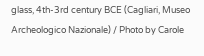glass, 4th-3rd century BCE (Cagliari, Museo Archeologico Nazionale) / Photo by Carole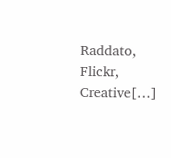Raddato, Flickr, Creative[…]